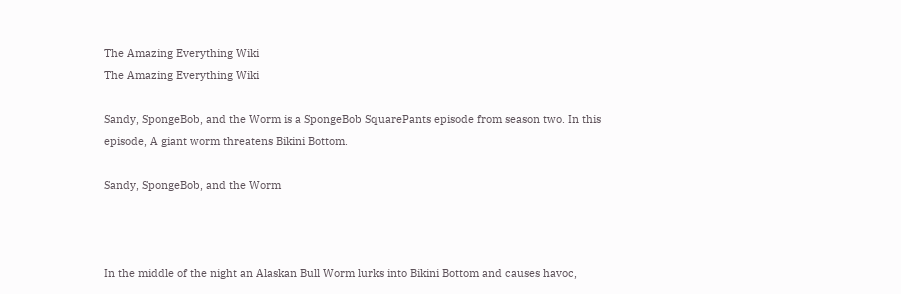The Amazing Everything Wiki
The Amazing Everything Wiki

Sandy, SpongeBob, and the Worm is a SpongeBob SquarePants episode from season two. In this episode, A giant worm threatens Bikini Bottom.

Sandy, SpongeBob, and the Worm



In the middle of the night an Alaskan Bull Worm lurks into Bikini Bottom and causes havoc,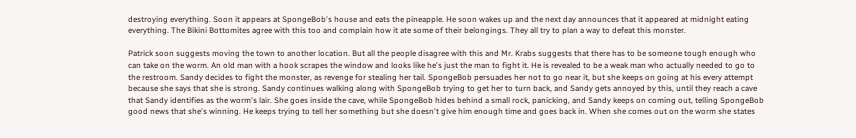destroying everything. Soon it appears at SpongeBob's house and eats the pineapple. He soon wakes up and the next day announces that it appeared at midnight eating everything. The Bikini Bottomites agree with this too and complain how it ate some of their belongings. They all try to plan a way to defeat this monster.

Patrick soon suggests moving the town to another location. But all the people disagree with this and Mr. Krabs suggests that there has to be someone tough enough who can take on the worm. An old man with a hook scrapes the window and looks like he's just the man to fight it. He is revealed to be a weak man who actually needed to go to the restroom. Sandy decides to fight the monster, as revenge for stealing her tail. SpongeBob persuades her not to go near it, but she keeps on going at his every attempt because she says that she is strong. Sandy continues walking along with SpongeBob trying to get her to turn back, and Sandy gets annoyed by this, until they reach a cave that Sandy identifies as the worm's lair. She goes inside the cave, while SpongeBob hides behind a small rock, panicking, and Sandy keeps on coming out, telling SpongeBob good news that she's winning. He keeps trying to tell her something but she doesn't give him enough time and goes back in. When she comes out on the worm she states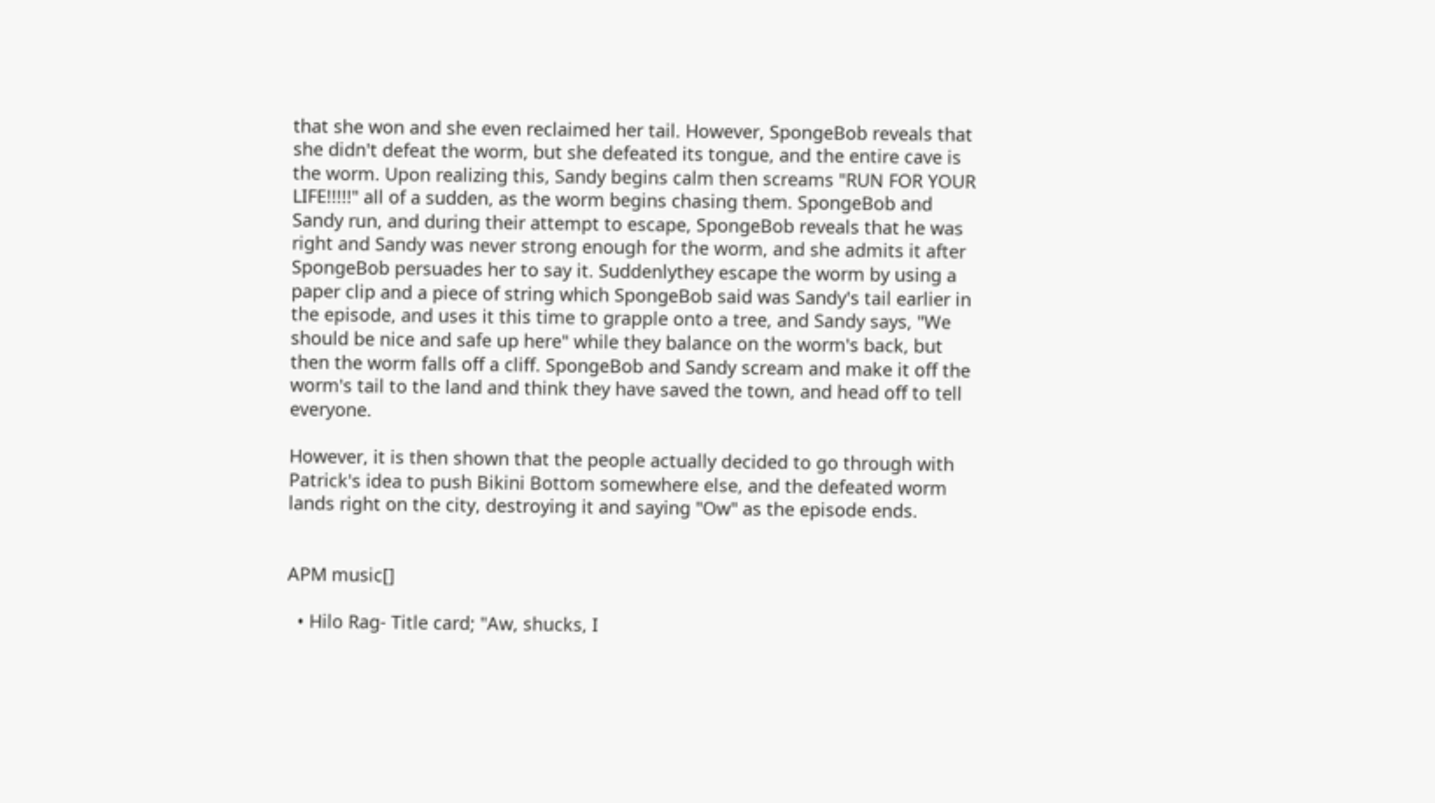that she won and she even reclaimed her tail. However, SpongeBob reveals that she didn't defeat the worm, but she defeated its tongue, and the entire cave is the worm. Upon realizing this, Sandy begins calm then screams "RUN FOR YOUR LIFE!!!!!" all of a sudden, as the worm begins chasing them. SpongeBob and Sandy run, and during their attempt to escape, SpongeBob reveals that he was right and Sandy was never strong enough for the worm, and she admits it after SpongeBob persuades her to say it. Suddenlythey escape the worm by using a paper clip and a piece of string which SpongeBob said was Sandy's tail earlier in the episode, and uses it this time to grapple onto a tree, and Sandy says, "We should be nice and safe up here" while they balance on the worm's back, but then the worm falls off a cliff. SpongeBob and Sandy scream and make it off the worm's tail to the land and think they have saved the town, and head off to tell everyone.

However, it is then shown that the people actually decided to go through with Patrick's idea to push Bikini Bottom somewhere else, and the defeated worm lands right on the city, destroying it and saying "Ow" as the episode ends.


APM music[]

  • Hilo Rag- Title card; "Aw, shucks, I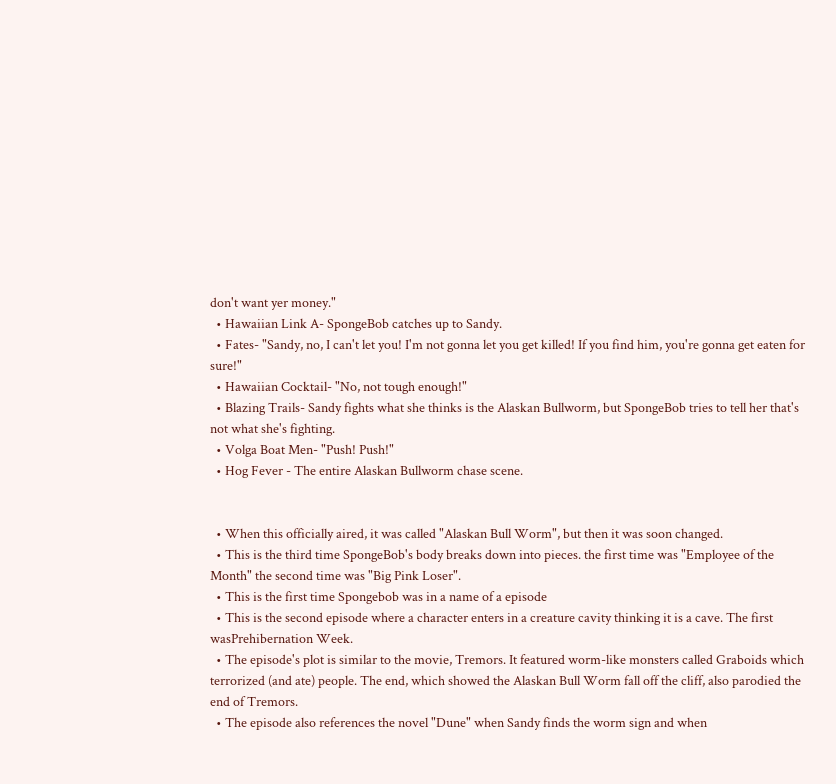don't want yer money."
  • Hawaiian Link A- SpongeBob catches up to Sandy.
  • Fates- "Sandy, no, I can't let you! I'm not gonna let you get killed! If you find him, you're gonna get eaten for sure!"
  • Hawaiian Cocktail- "No, not tough enough!"
  • Blazing Trails- Sandy fights what she thinks is the Alaskan Bullworm, but SpongeBob tries to tell her that's not what she's fighting.
  • Volga Boat Men- "Push! Push!"
  • Hog Fever - The entire Alaskan Bullworm chase scene.


  • When this officially aired, it was called "Alaskan Bull Worm", but then it was soon changed.
  • This is the third time SpongeBob's body breaks down into pieces. the first time was "Employee of the Month" the second time was "Big Pink Loser".
  • This is the first time Spongebob was in a name of a episode
  • This is the second episode where a character enters in a creature cavity thinking it is a cave. The first wasPrehibernation Week.
  • The episode's plot is similar to the movie, Tremors. It featured worm-like monsters called Graboids which terrorized (and ate) people. The end, which showed the Alaskan Bull Worm fall off the cliff, also parodied the end of Tremors.
  • The episode also references the novel "Dune" when Sandy finds the worm sign and when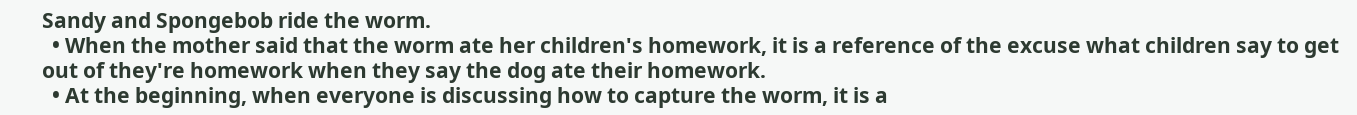Sandy and Spongebob ride the worm.
  • When the mother said that the worm ate her children's homework, it is a reference of the excuse what children say to get out of they're homework when they say the dog ate their homework.
  • At the beginning, when everyone is discussing how to capture the worm, it is a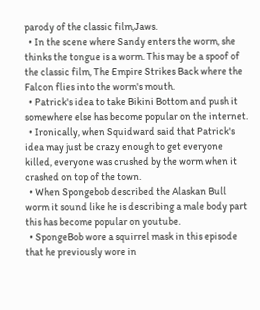parody of the classic film,Jaws.
  • In the scene where Sandy enters the worm, she thinks the tongue is a worm. This may be a spoof of the classic film, The Empire Strikes Back where the Falcon flies into the worm's mouth.
  • Patrick's idea to take Bikini Bottom and push it somewhere else has become popular on the internet.
  • Ironically, when Squidward said that Patrick's idea may just be crazy enough to get everyone killed, everyone was crushed by the worm when it crashed on top of the town.
  • When Spongebob described the Alaskan Bull worm it sound like he is describing a male body part this has become popular on youtube.
  • SpongeBob wore a squirrel mask in this episode that he previously wore in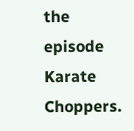the episode Karate Choppers.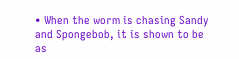• When the worm is chasing Sandy and Spongebob, it is shown to be as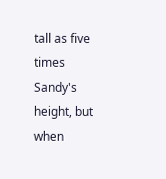tall as five times Sandy's height, but when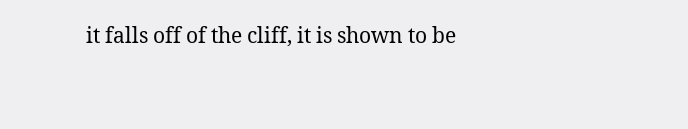it falls off of the cliff, it is shown to be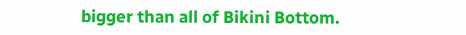bigger than all of Bikini Bottom.